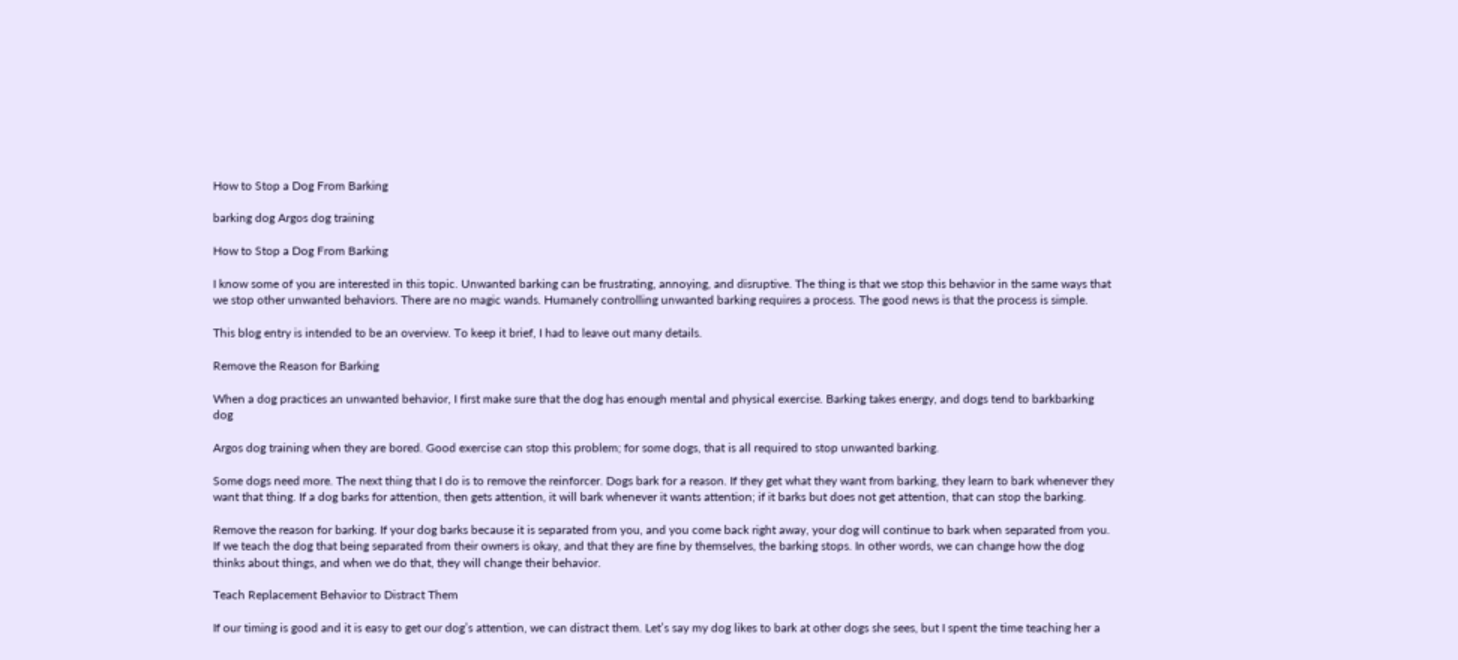How to Stop a Dog From Barking

barking dog Argos dog training

How to Stop a Dog From Barking

I know some of you are interested in this topic. Unwanted barking can be frustrating, annoying, and disruptive. The thing is that we stop this behavior in the same ways that we stop other unwanted behaviors. There are no magic wands. Humanely controlling unwanted barking requires a process. The good news is that the process is simple.

This blog entry is intended to be an overview. To keep it brief, I had to leave out many details.

Remove the Reason for Barking

When a dog practices an unwanted behavior, I first make sure that the dog has enough mental and physical exercise. Barking takes energy, and dogs tend to barkbarking dog

Argos dog training when they are bored. Good exercise can stop this problem; for some dogs, that is all required to stop unwanted barking.

Some dogs need more. The next thing that I do is to remove the reinforcer. Dogs bark for a reason. If they get what they want from barking, they learn to bark whenever they want that thing. If a dog barks for attention, then gets attention, it will bark whenever it wants attention; if it barks but does not get attention, that can stop the barking.

Remove the reason for barking. If your dog barks because it is separated from you, and you come back right away, your dog will continue to bark when separated from you. If we teach the dog that being separated from their owners is okay, and that they are fine by themselves, the barking stops. In other words, we can change how the dog thinks about things, and when we do that, they will change their behavior.

Teach Replacement Behavior to Distract Them

If our timing is good and it is easy to get our dog’s attention, we can distract them. Let’s say my dog likes to bark at other dogs she sees, but I spent the time teaching her a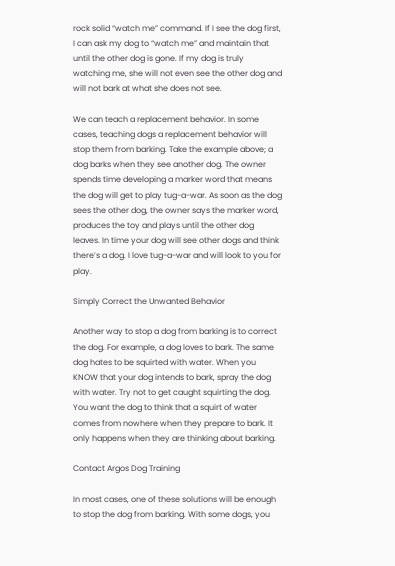rock solid “watch me” command. If I see the dog first, I can ask my dog to “watch me” and maintain that until the other dog is gone. If my dog is truly watching me, she will not even see the other dog and will not bark at what she does not see.

We can teach a replacement behavior. In some cases, teaching dogs a replacement behavior will stop them from barking. Take the example above; a dog barks when they see another dog. The owner spends time developing a marker word that means the dog will get to play tug-a-war. As soon as the dog sees the other dog, the owner says the marker word, produces the toy and plays until the other dog leaves. In time your dog will see other dogs and think there’s a dog. I love tug-a-war and will look to you for play.

Simply Correct the Unwanted Behavior

Another way to stop a dog from barking is to correct the dog. For example, a dog loves to bark. The same dog hates to be squirted with water. When you KNOW that your dog intends to bark, spray the dog with water. Try not to get caught squirting the dog. You want the dog to think that a squirt of water comes from nowhere when they prepare to bark. It only happens when they are thinking about barking.

Contact Argos Dog Training

In most cases, one of these solutions will be enough to stop the dog from barking. With some dogs, you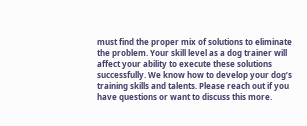must find the proper mix of solutions to eliminate the problem. Your skill level as a dog trainer will affect your ability to execute these solutions successfully. We know how to develop your dog’s training skills and talents. Please reach out if you have questions or want to discuss this more.